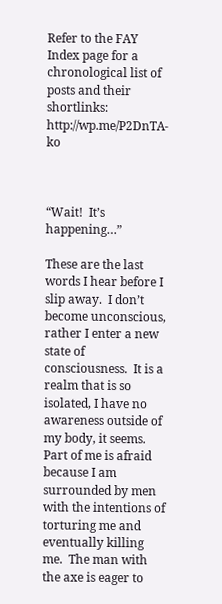Refer to the FAY Index page for a chronological list of posts and their shortlinks: http://wp.me/P2DnTA-ko



“Wait!  It’s happening…”

These are the last words I hear before I slip away.  I don’t become unconscious, rather I enter a new state of consciousness.  It is a realm that is so isolated, I have no awareness outside of my body, it seems.  Part of me is afraid because I am surrounded by men with the intentions of torturing me and eventually killing me.  The man with the axe is eager to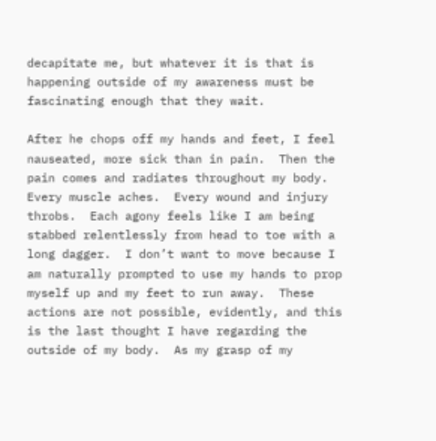decapitate me, but whatever it is that is happening outside of my awareness must be fascinating enough that they wait.

After he chops off my hands and feet, I feel nauseated, more sick than in pain.  Then the pain comes and radiates throughout my body.  Every muscle aches.  Every wound and injury throbs.  Each agony feels like I am being stabbed relentlessly from head to toe with a long dagger.  I don’t want to move because I am naturally prompted to use my hands to prop myself up and my feet to run away.  These actions are not possible, evidently, and this is the last thought I have regarding the outside of my body.  As my grasp of my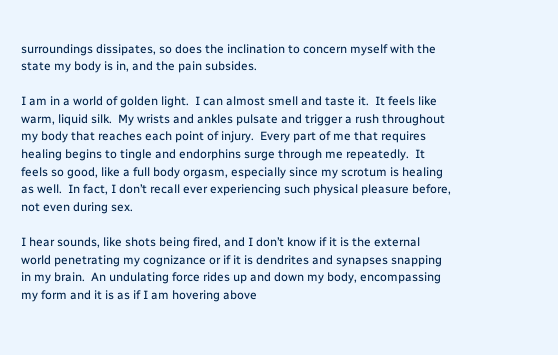surroundings dissipates, so does the inclination to concern myself with the state my body is in, and the pain subsides.

I am in a world of golden light.  I can almost smell and taste it.  It feels like warm, liquid silk.  My wrists and ankles pulsate and trigger a rush throughout my body that reaches each point of injury.  Every part of me that requires healing begins to tingle and endorphins surge through me repeatedly.  It feels so good, like a full body orgasm, especially since my scrotum is healing as well.  In fact, I don’t recall ever experiencing such physical pleasure before, not even during sex.

I hear sounds, like shots being fired, and I don’t know if it is the external world penetrating my cognizance or if it is dendrites and synapses snapping in my brain.  An undulating force rides up and down my body, encompassing my form and it is as if I am hovering above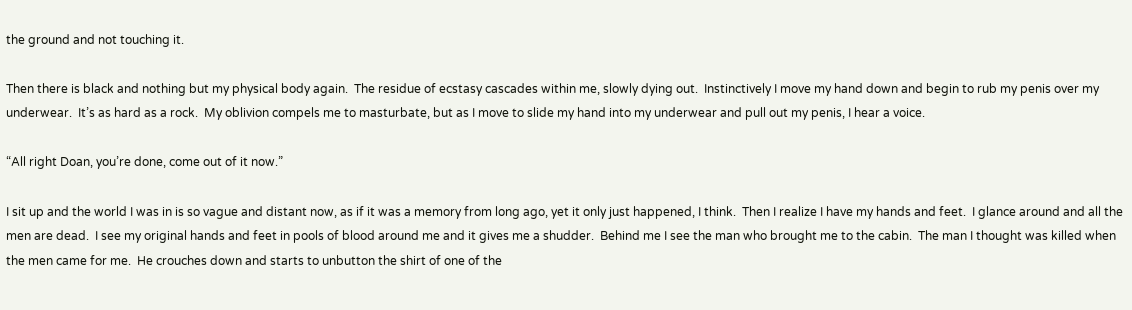the ground and not touching it.

Then there is black and nothing but my physical body again.  The residue of ecstasy cascades within me, slowly dying out.  Instinctively I move my hand down and begin to rub my penis over my underwear.  It’s as hard as a rock.  My oblivion compels me to masturbate, but as I move to slide my hand into my underwear and pull out my penis, I hear a voice.

“All right Doan, you’re done, come out of it now.”

I sit up and the world I was in is so vague and distant now, as if it was a memory from long ago, yet it only just happened, I think.  Then I realize I have my hands and feet.  I glance around and all the men are dead.  I see my original hands and feet in pools of blood around me and it gives me a shudder.  Behind me I see the man who brought me to the cabin.  The man I thought was killed when the men came for me.  He crouches down and starts to unbutton the shirt of one of the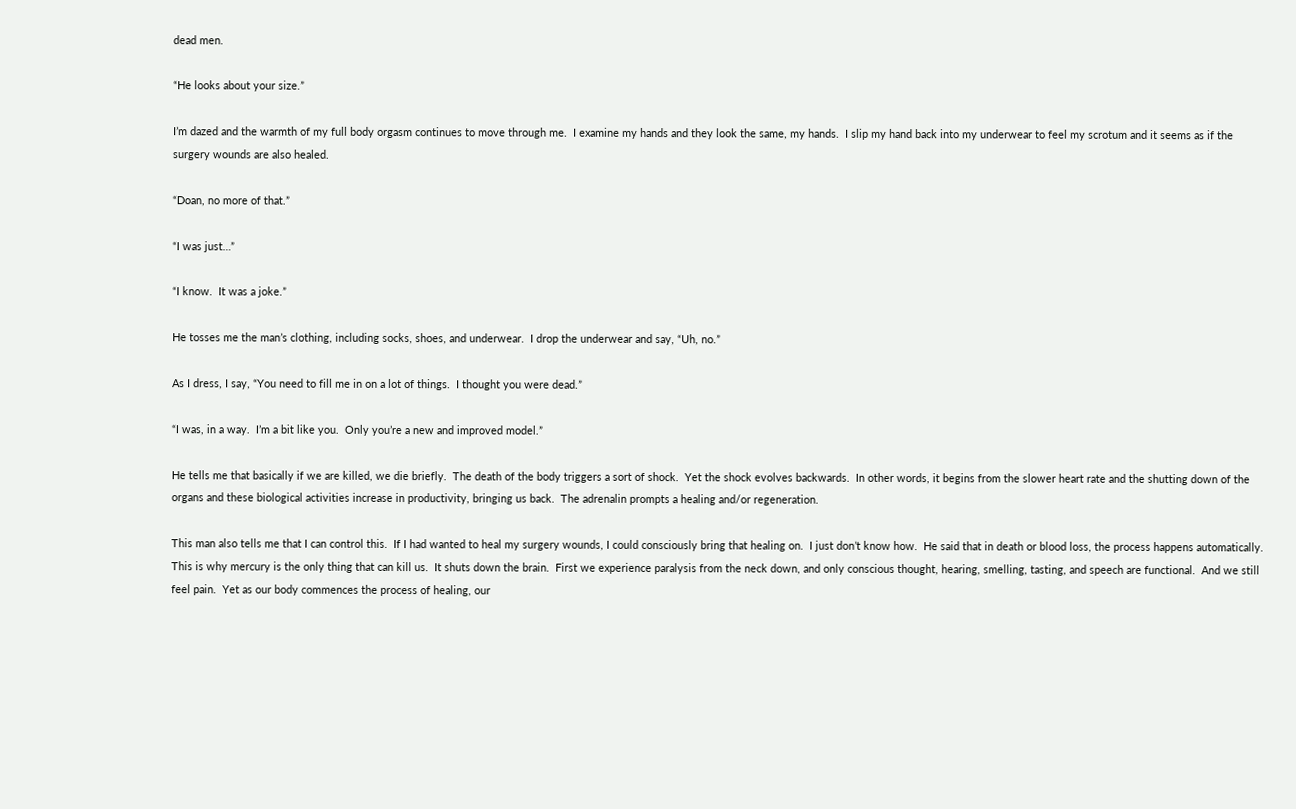dead men.

“He looks about your size.”

I’m dazed and the warmth of my full body orgasm continues to move through me.  I examine my hands and they look the same, my hands.  I slip my hand back into my underwear to feel my scrotum and it seems as if the surgery wounds are also healed.

“Doan, no more of that.”

“I was just…”

“I know.  It was a joke.”

He tosses me the man’s clothing, including socks, shoes, and underwear.  I drop the underwear and say, “Uh, no.”

As I dress, I say, “You need to fill me in on a lot of things.  I thought you were dead.”

“I was, in a way.  I’m a bit like you.  Only you’re a new and improved model.”

He tells me that basically if we are killed, we die briefly.  The death of the body triggers a sort of shock.  Yet the shock evolves backwards.  In other words, it begins from the slower heart rate and the shutting down of the organs and these biological activities increase in productivity, bringing us back.  The adrenalin prompts a healing and/or regeneration.

This man also tells me that I can control this.  If I had wanted to heal my surgery wounds, I could consciously bring that healing on.  I just don’t know how.  He said that in death or blood loss, the process happens automatically.  This is why mercury is the only thing that can kill us.  It shuts down the brain.  First we experience paralysis from the neck down, and only conscious thought, hearing, smelling, tasting, and speech are functional.  And we still feel pain.  Yet as our body commences the process of healing, our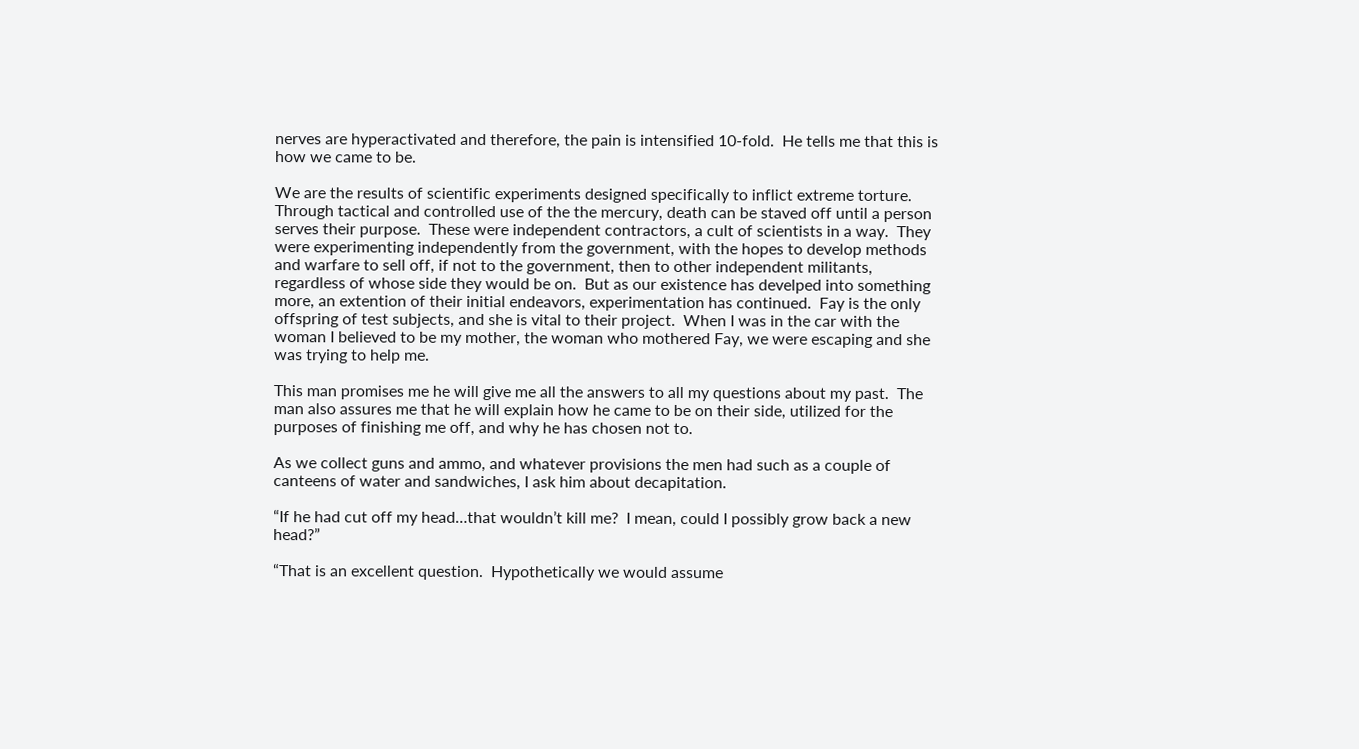nerves are hyperactivated and therefore, the pain is intensified 10-fold.  He tells me that this is how we came to be.

We are the results of scientific experiments designed specifically to inflict extreme torture.  Through tactical and controlled use of the the mercury, death can be staved off until a person serves their purpose.  These were independent contractors, a cult of scientists in a way.  They were experimenting independently from the government, with the hopes to develop methods and warfare to sell off, if not to the government, then to other independent militants, regardless of whose side they would be on.  But as our existence has develped into something more, an extention of their initial endeavors, experimentation has continued.  Fay is the only offspring of test subjects, and she is vital to their project.  When I was in the car with the woman I believed to be my mother, the woman who mothered Fay, we were escaping and she was trying to help me.

This man promises me he will give me all the answers to all my questions about my past.  The man also assures me that he will explain how he came to be on their side, utilized for the purposes of finishing me off, and why he has chosen not to.

As we collect guns and ammo, and whatever provisions the men had such as a couple of canteens of water and sandwiches, I ask him about decapitation.

“If he had cut off my head…that wouldn’t kill me?  I mean, could I possibly grow back a new head?”

“That is an excellent question.  Hypothetically we would assume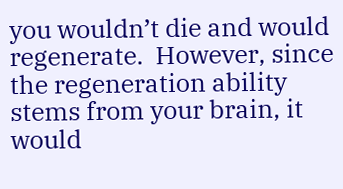you wouldn’t die and would regenerate.  However, since the regeneration ability stems from your brain, it would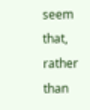seem that, rather than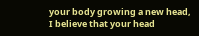your body growing a new head, I believe that your head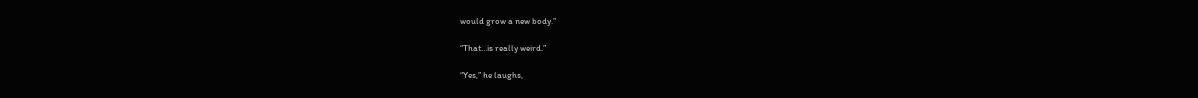would grow a new body.”

“That…is really weird.”

“Yes,” he laughs,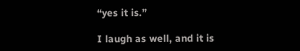“yes it is.”

I laugh as well, and it is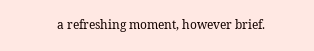a refreshing moment, however brief.